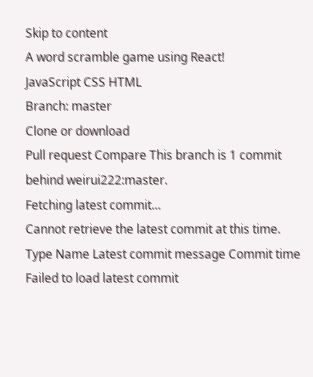Skip to content
A word scramble game using React!
JavaScript CSS HTML
Branch: master
Clone or download
Pull request Compare This branch is 1 commit behind weirui222:master.
Fetching latest commit…
Cannot retrieve the latest commit at this time.
Type Name Latest commit message Commit time
Failed to load latest commit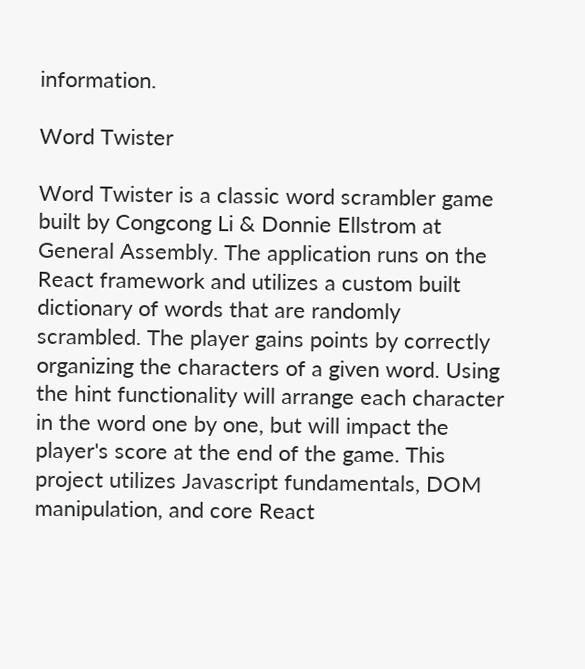information.

Word Twister

Word Twister is a classic word scrambler game built by Congcong Li & Donnie Ellstrom at General Assembly. The application runs on the React framework and utilizes a custom built dictionary of words that are randomly scrambled. The player gains points by correctly organizing the characters of a given word. Using the hint functionality will arrange each character in the word one by one, but will impact the player's score at the end of the game. This project utilizes Javascript fundamentals, DOM manipulation, and core React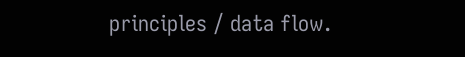principles / data flow.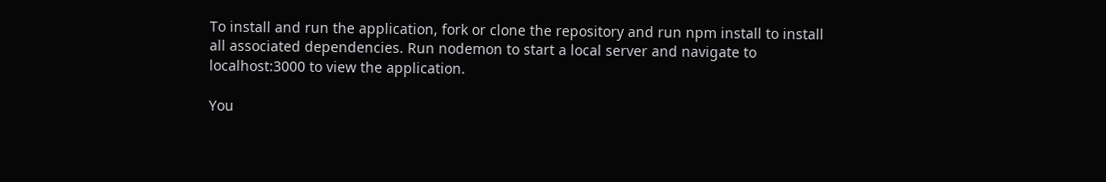To install and run the application, fork or clone the repository and run npm install to install all associated dependencies. Run nodemon to start a local server and navigate to localhost:3000 to view the application.

You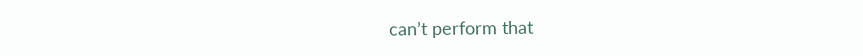can’t perform that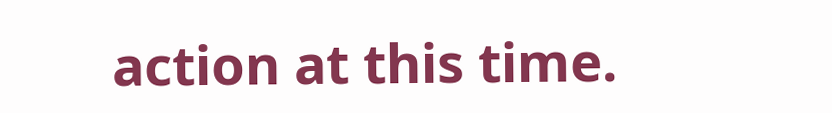action at this time.